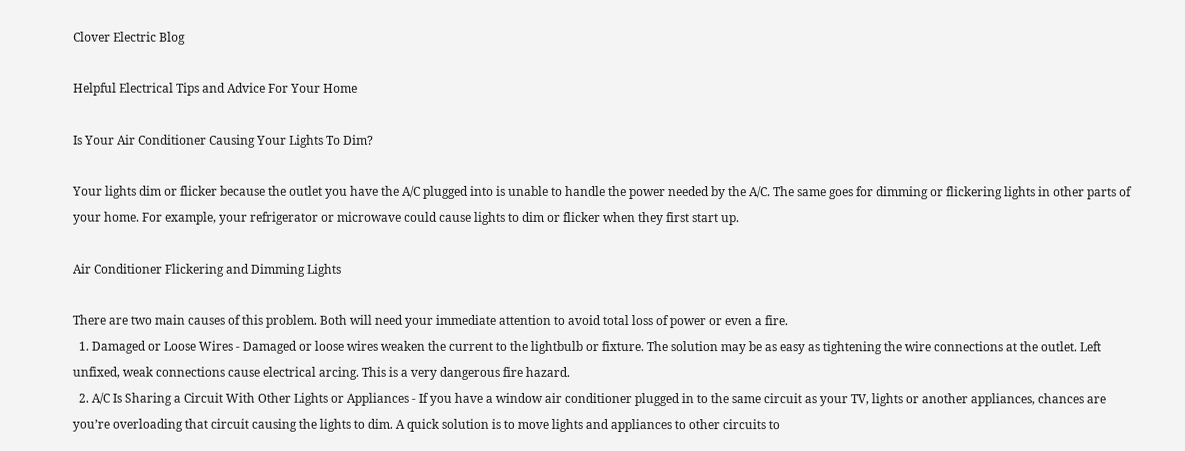Clover Electric Blog

Helpful Electrical Tips and Advice For Your Home

Is Your Air Conditioner Causing Your Lights To Dim?

Your lights dim or flicker because the outlet you have the A/C plugged into is unable to handle the power needed by the A/C. The same goes for dimming or flickering lights in other parts of your home. For example, your refrigerator or microwave could cause lights to dim or flicker when they first start up.

Air Conditioner Flickering and Dimming Lights

There are two main causes of this problem. Both will need your immediate attention to avoid total loss of power or even a fire.
  1. Damaged or Loose Wires - Damaged or loose wires weaken the current to the lightbulb or fixture. The solution may be as easy as tightening the wire connections at the outlet. Left unfixed, weak connections cause electrical arcing. This is a very dangerous fire hazard.
  2. A/C Is Sharing a Circuit With Other Lights or Appliances - If you have a window air conditioner plugged in to the same circuit as your TV, lights or another appliances, chances are you’re overloading that circuit causing the lights to dim. A quick solution is to move lights and appliances to other circuits to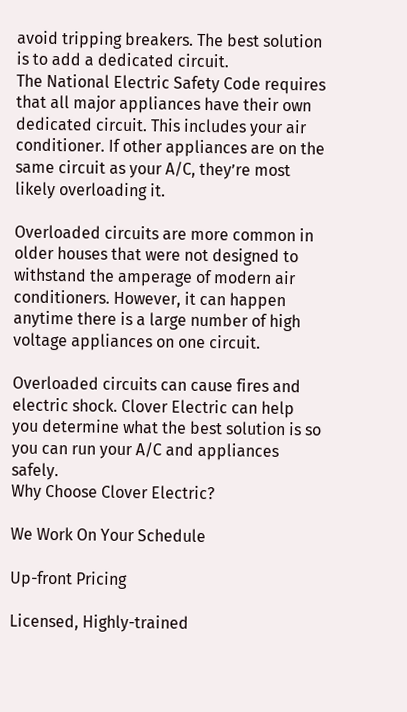avoid tripping breakers. The best solution is to add a dedicated circuit.
The National Electric Safety Code requires that all major appliances have their own dedicated circuit. This includes your air conditioner. If other appliances are on the same circuit as your A/C, they’re most likely overloading it.

Overloaded circuits are more common in older houses that were not designed to withstand the amperage of modern air conditioners. However, it can happen anytime there is a large number of high voltage appliances on one circuit.

Overloaded circuits can cause fires and electric shock. Clover Electric can help you determine what the best solution is so you can run your A/C and appliances safely.
Why Choose Clover Electric?

We Work On Your Schedule

Up-front Pricing

Licensed, Highly-trained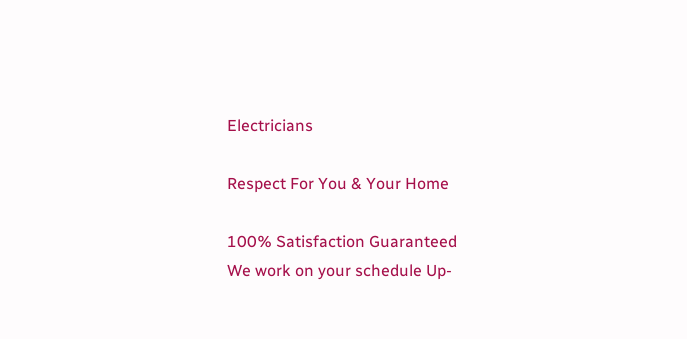Electricians

Respect For You & Your Home

100% Satisfaction Guaranteed
We work on your schedule Up-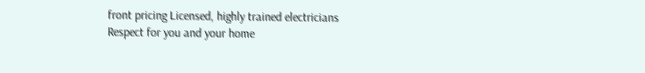front pricing Licensed, highly trained electricians Respect for you and your home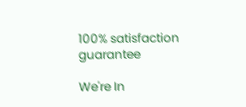100% satisfaction guarantee

We're In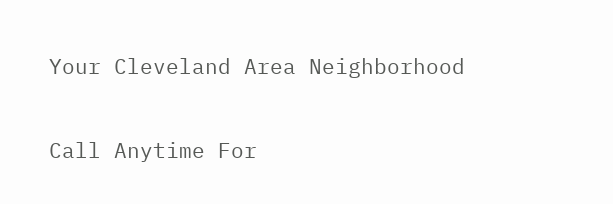Your Cleveland Area Neighborhood

Call Anytime For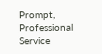Prompt, Professional Service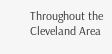Throughout the Cleveland Area